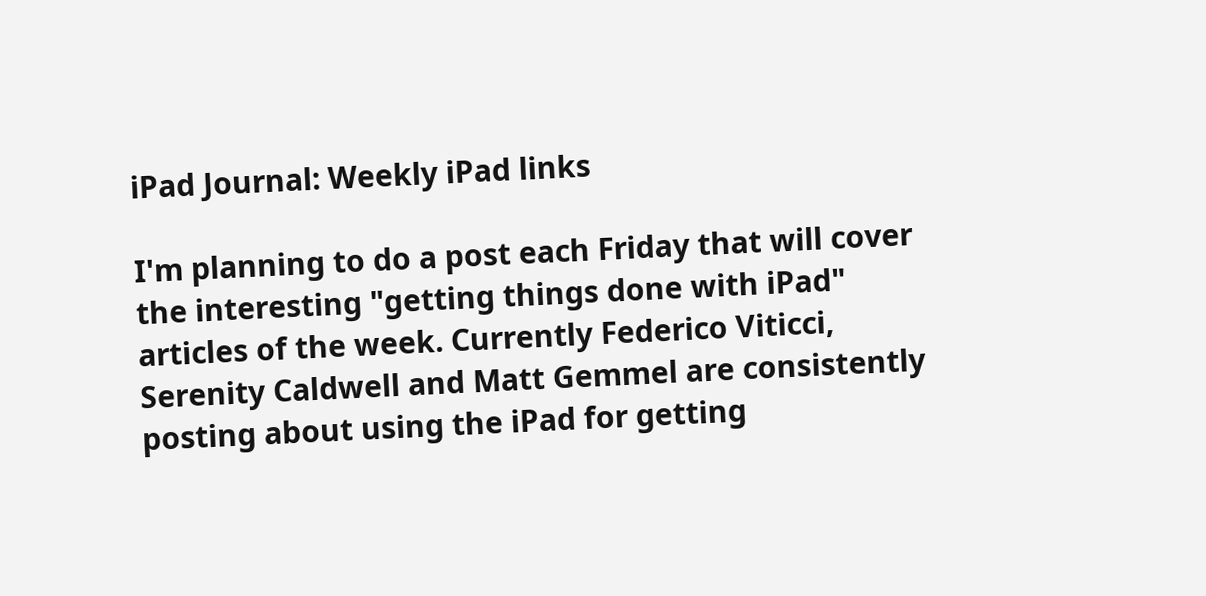iPad Journal: Weekly iPad links

I'm planning to do a post each Friday that will cover the interesting "getting things done with iPad" articles of the week. Currently Federico Viticci, Serenity Caldwell and Matt Gemmel are consistently posting about using the iPad for getting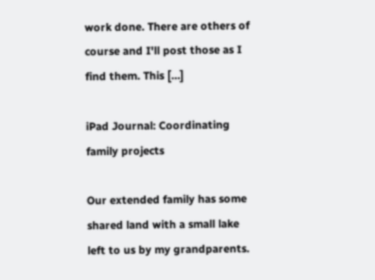work done. There are others of course and I'll post those as I find them. This […]

iPad Journal: Coordinating family projects

Our extended family has some shared land with a small lake left to us by my grandparents.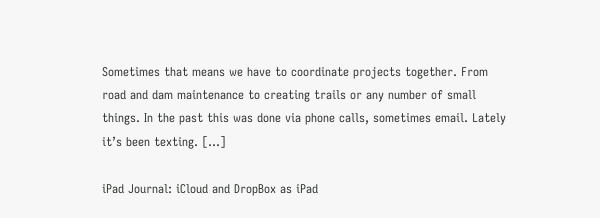Sometimes that means we have to coordinate projects together. From road and dam maintenance to creating trails or any number of small things. In the past this was done via phone calls, sometimes email. Lately it’s been texting. […]

iPad Journal: iCloud and DropBox as iPad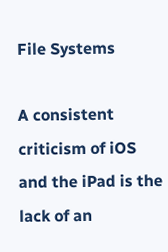File Systems

A consistent criticism of iOS and the iPad is the lack of an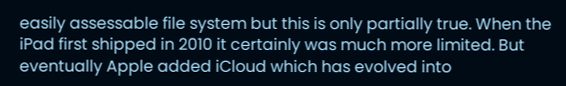easily assessable file system but this is only partially true. When the iPad first shipped in 2010 it certainly was much more limited. But eventually Apple added iCloud which has evolved into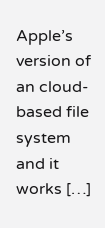Apple’s version of an cloud-based file system and it works […]